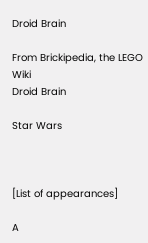Droid Brain

From Brickipedia, the LEGO Wiki
Droid Brain

Star Wars



[List of appearances]

A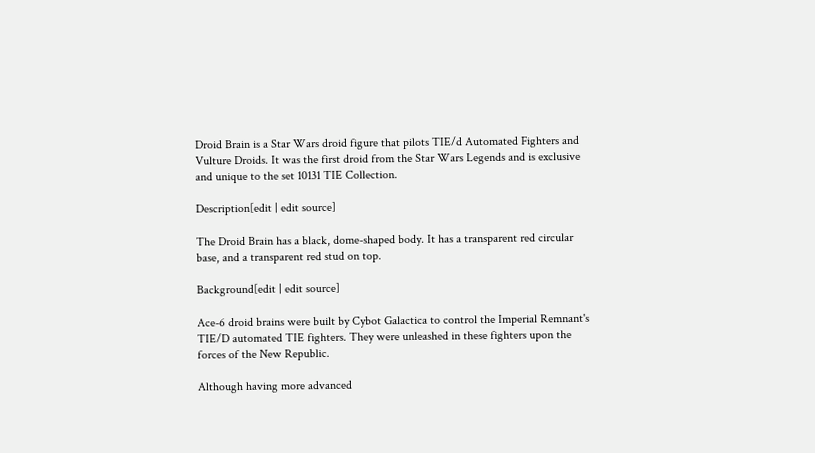Droid Brain is a Star Wars droid figure that pilots TIE/d Automated Fighters and Vulture Droids. It was the first droid from the Star Wars Legends and is exclusive and unique to the set 10131 TIE Collection.

Description[edit | edit source]

The Droid Brain has a black, dome-shaped body. It has a transparent red circular base, and a transparent red stud on top.

Background[edit | edit source]

Ace-6 droid brains were built by Cybot Galactica to control the Imperial Remnant's TIE/D automated TIE fighters. They were unleashed in these fighters upon the forces of the New Republic.

Although having more advanced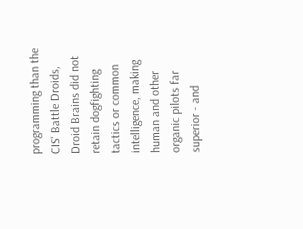programming than the CIS' Battle Droids, Droid Brains did not retain dogfighting tactics or common intelligence, making human and other organic pilots far superior - and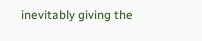inevitably giving the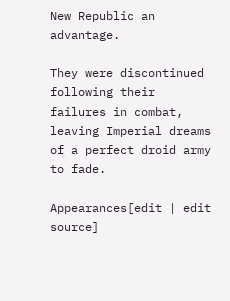New Republic an advantage.

They were discontinued following their failures in combat, leaving Imperial dreams of a perfect droid army to fade.

Appearances[edit | edit source]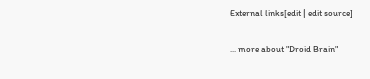External links[edit | edit source]

... more about "Droid Brain"